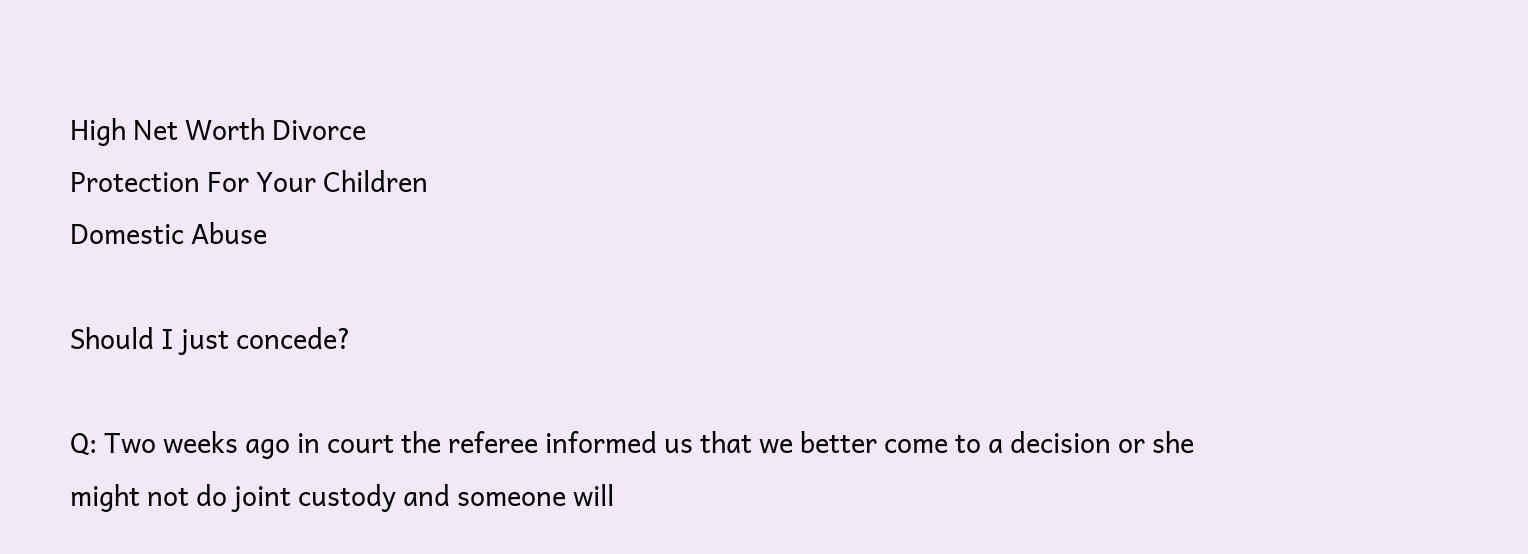High Net Worth Divorce
Protection For Your Children
Domestic Abuse

Should I just concede?

Q: Two weeks ago in court the referee informed us that we better come to a decision or she might not do joint custody and someone will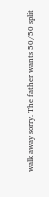walk away sorry. The father wants 50/50 split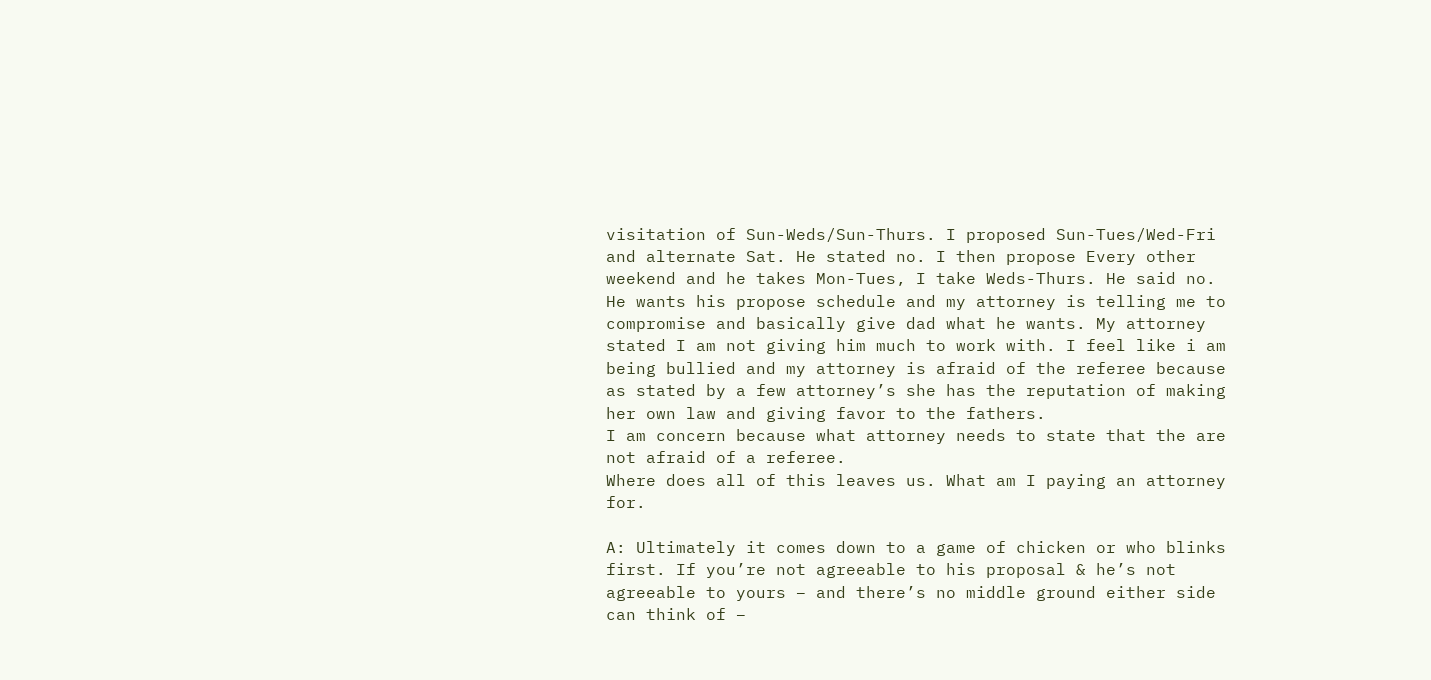visitation of Sun-Weds/Sun-Thurs. I proposed Sun-Tues/Wed-Fri and alternate Sat. He stated no. I then propose Every other weekend and he takes Mon-Tues, I take Weds-Thurs. He said no. He wants his propose schedule and my attorney is telling me to compromise and basically give dad what he wants. My attorney stated I am not giving him much to work with. I feel like i am being bullied and my attorney is afraid of the referee because as stated by a few attorney’s she has the reputation of making her own law and giving favor to the fathers.
I am concern because what attorney needs to state that the are not afraid of a referee.
Where does all of this leaves us. What am I paying an attorney for.

A: Ultimately it comes down to a game of chicken or who blinks first. If you’re not agreeable to his proposal & he’s not agreeable to yours – and there’s no middle ground either side can think of –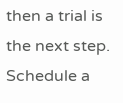then a trial is the next step. Schedule a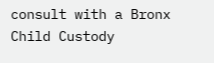consult with a Bronx Child Custody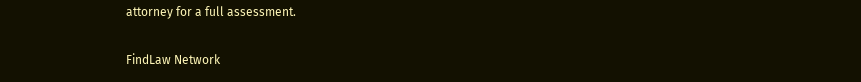attorney for a full assessment.

FindLaw Network